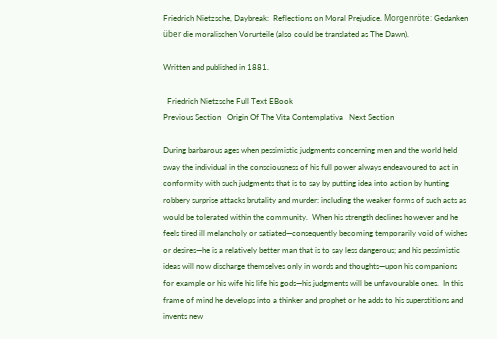Friedrich Nietzsche, Daybreak:  Reflections on Moral Prejudice. Morgenröte: Gedanken über die moralischen Vorurteile (also could be translated as The Dawn).

Written and published in 1881.

  Friedrich Nietzsche Full Text EBook
Previous Section   Origin Of The Vita Contemplativa   Next Section

During barbarous ages when pessimistic judgments concerning men and the world held sway the individual in the consciousness of his full power always endeavoured to act in conformity with such judgments that is to say by putting idea into action by hunting robbery surprise attacks brutality and murder: including the weaker forms of such acts as would be tolerated within the community.  When his strength declines however and he feels tired ill melancholy or satiated—consequently becoming temporarily void of wishes or desires—he is a relatively better man that is to say less dangerous; and his pessimistic ideas will now discharge themselves only in words and thoughts—upon his companions for example or his wife his life his gods—his judgments will be unfavourable ones.  In this frame of mind he develops into a thinker and prophet or he adds to his superstitions and invents new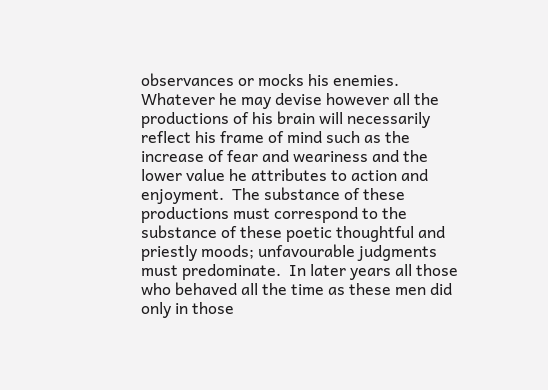observances or mocks his enemies.  Whatever he may devise however all the productions of his brain will necessarily reflect his frame of mind such as the increase of fear and weariness and the lower value he attributes to action and enjoyment.  The substance of these productions must correspond to the substance of these poetic thoughtful and priestly moods; unfavourable judgments must predominate.  In later years all those who behaved all the time as these men did only in those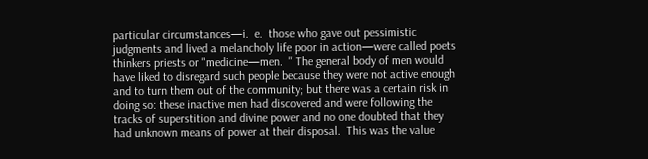particular circumstances—i.  e.  those who gave out pessimistic judgments and lived a melancholy life poor in action—were called poets thinkers priests or "medicine—men.  '' The general body of men would have liked to disregard such people because they were not active enough and to turn them out of the community; but there was a certain risk in doing so: these inactive men had discovered and were following the tracks of superstition and divine power and no one doubted that they had unknown means of power at their disposal.  This was the value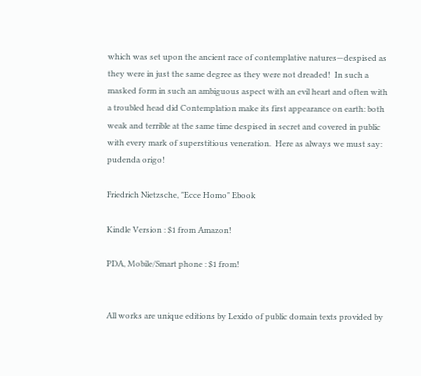which was set upon the ancient race of contemplative natures—despised as they were in just the same degree as they were not dreaded!  In such a masked form in such an ambiguous aspect with an evil heart and often with a troubled head did Contemplation make its first appearance on earth: both weak and terrible at the same time despised in secret and covered in public with every mark of superstitious veneration.  Here as always we must say: pudenda origo!

Friedrich Nietzsche, "Ecce Homo" Ebook

Kindle Version : $1 from Amazon!

PDA, Mobile/Smart phone : $1 from!


All works are unique editions by Lexido of public domain texts provided by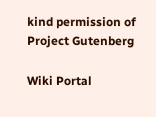kind permission of Project Gutenberg

Wiki Portal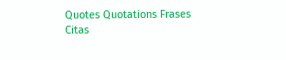Quotes Quotations Frases Citas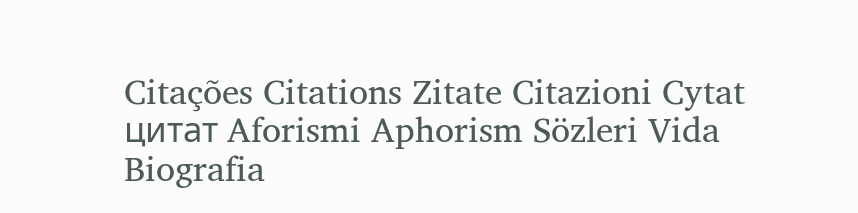Citações Citations Zitate Citazioni Cytat цитат Aforismi Aphorism Sözleri Vida Biografia